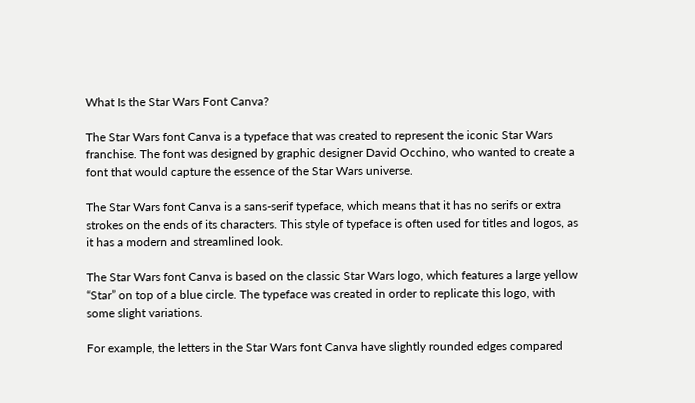What Is the Star Wars Font Canva?

The Star Wars font Canva is a typeface that was created to represent the iconic Star Wars franchise. The font was designed by graphic designer David Occhino, who wanted to create a font that would capture the essence of the Star Wars universe.

The Star Wars font Canva is a sans-serif typeface, which means that it has no serifs or extra strokes on the ends of its characters. This style of typeface is often used for titles and logos, as it has a modern and streamlined look.

The Star Wars font Canva is based on the classic Star Wars logo, which features a large yellow “Star” on top of a blue circle. The typeface was created in order to replicate this logo, with some slight variations.

For example, the letters in the Star Wars font Canva have slightly rounded edges compared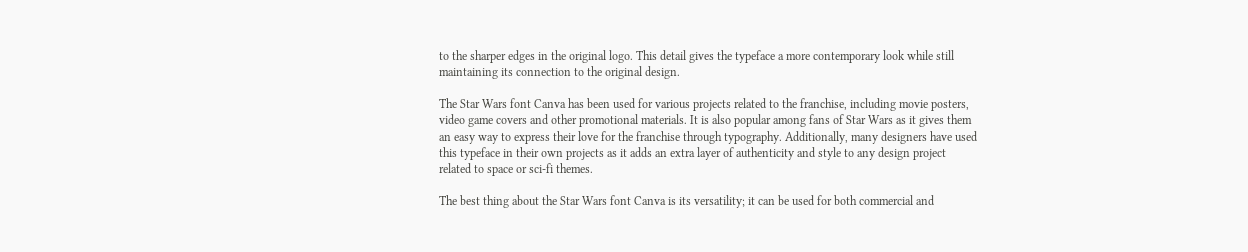to the sharper edges in the original logo. This detail gives the typeface a more contemporary look while still maintaining its connection to the original design.

The Star Wars font Canva has been used for various projects related to the franchise, including movie posters, video game covers and other promotional materials. It is also popular among fans of Star Wars as it gives them an easy way to express their love for the franchise through typography. Additionally, many designers have used this typeface in their own projects as it adds an extra layer of authenticity and style to any design project related to space or sci-fi themes.

The best thing about the Star Wars font Canva is its versatility; it can be used for both commercial and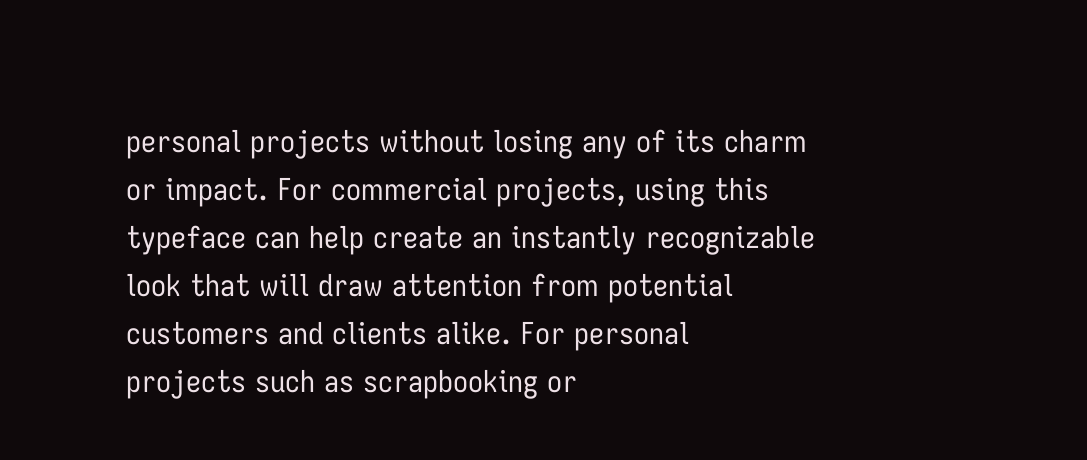personal projects without losing any of its charm or impact. For commercial projects, using this typeface can help create an instantly recognizable look that will draw attention from potential customers and clients alike. For personal projects such as scrapbooking or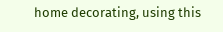home decorating, using this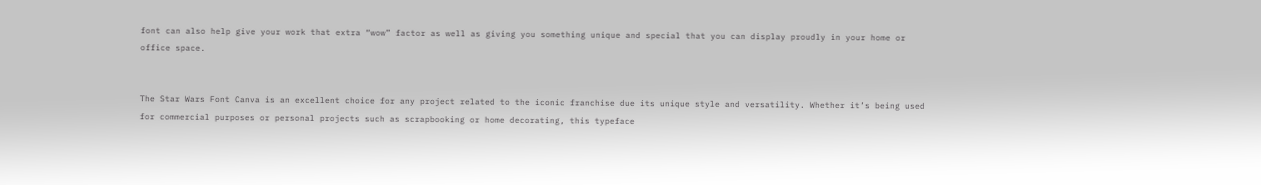font can also help give your work that extra “wow” factor as well as giving you something unique and special that you can display proudly in your home or office space.


The Star Wars Font Canva is an excellent choice for any project related to the iconic franchise due its unique style and versatility. Whether it’s being used for commercial purposes or personal projects such as scrapbooking or home decorating, this typeface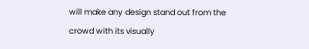will make any design stand out from the crowd with its visually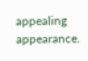appealing appearance.